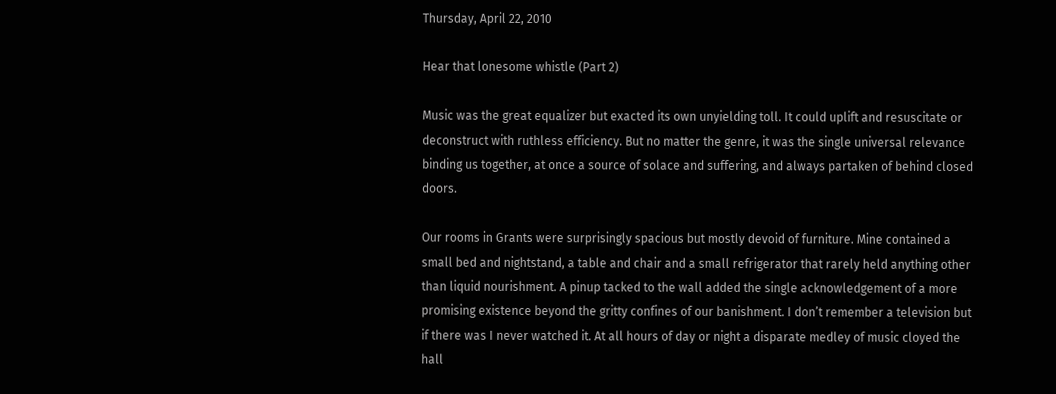Thursday, April 22, 2010

Hear that lonesome whistle (Part 2)

Music was the great equalizer but exacted its own unyielding toll. It could uplift and resuscitate or deconstruct with ruthless efficiency. But no matter the genre, it was the single universal relevance binding us together, at once a source of solace and suffering, and always partaken of behind closed doors.

Our rooms in Grants were surprisingly spacious but mostly devoid of furniture. Mine contained a small bed and nightstand, a table and chair and a small refrigerator that rarely held anything other than liquid nourishment. A pinup tacked to the wall added the single acknowledgement of a more promising existence beyond the gritty confines of our banishment. I don’t remember a television but if there was I never watched it. At all hours of day or night a disparate medley of music cloyed the hall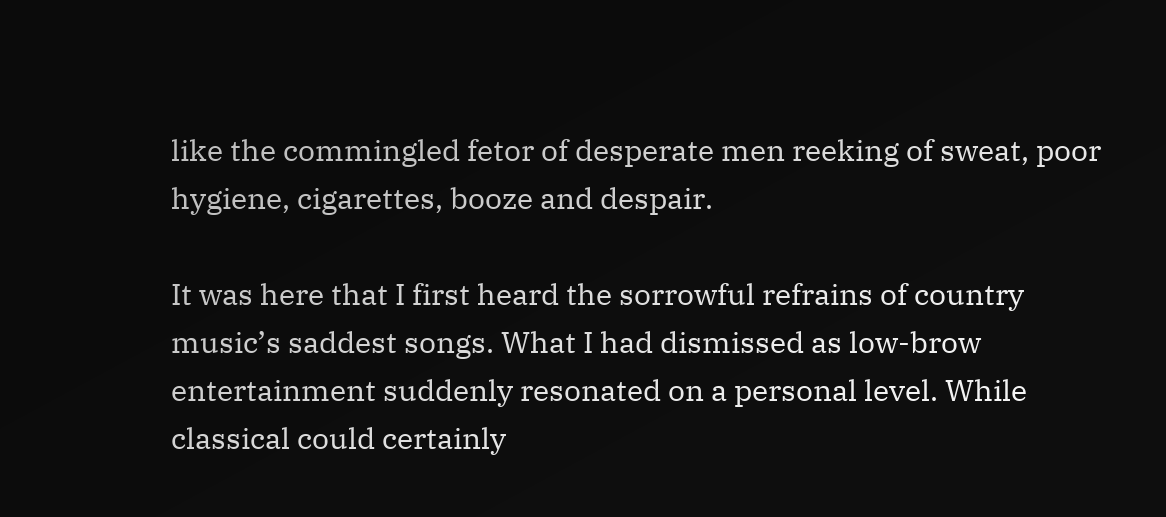like the commingled fetor of desperate men reeking of sweat, poor hygiene, cigarettes, booze and despair.

It was here that I first heard the sorrowful refrains of country music’s saddest songs. What I had dismissed as low-brow entertainment suddenly resonated on a personal level. While classical could certainly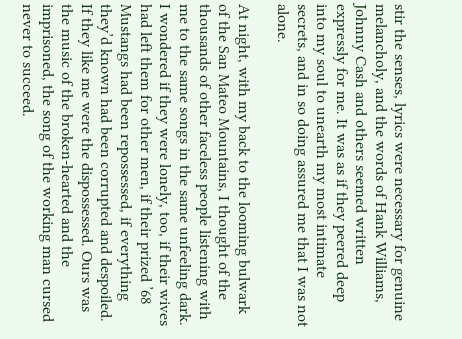stir the senses, lyrics were necessary for genuine melancholy, and the words of Hank Williams, Johnny Cash and others seemed written expressly for me. It was as if they peered deep into my soul to unearth my most intimate secrets, and in so doing assured me that I was not alone.

At night, with my back to the looming bulwark of the San Mateo Mountains, I thought of the thousands of other faceless people listening with me to the same songs in the same unfeeling dark. I wondered if they were lonely, too, if their wives had left them for other men, if their prized ’68 Mustangs had been repossessed, if everything they’d known had been corrupted and despoiled. If they like me were the dispossessed. Ours was the music of the broken-hearted and the imprisoned, the song of the working man cursed never to succeed.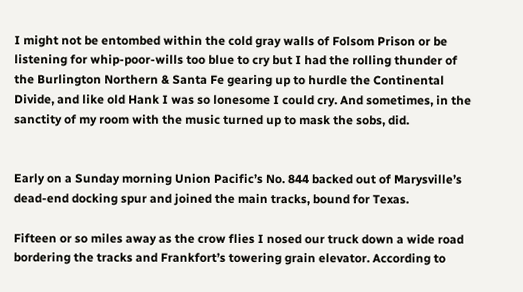I might not be entombed within the cold gray walls of Folsom Prison or be listening for whip-poor-wills too blue to cry but I had the rolling thunder of the Burlington Northern & Santa Fe gearing up to hurdle the Continental Divide, and like old Hank I was so lonesome I could cry. And sometimes, in the sanctity of my room with the music turned up to mask the sobs, did.


Early on a Sunday morning Union Pacific’s No. 844 backed out of Marysville’s dead-end docking spur and joined the main tracks, bound for Texas.

Fifteen or so miles away as the crow flies I nosed our truck down a wide road bordering the tracks and Frankfort’s towering grain elevator. According to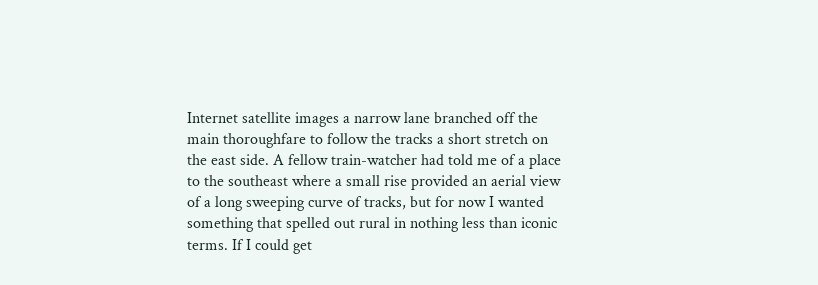Internet satellite images a narrow lane branched off the main thoroughfare to follow the tracks a short stretch on the east side. A fellow train-watcher had told me of a place to the southeast where a small rise provided an aerial view of a long sweeping curve of tracks, but for now I wanted something that spelled out rural in nothing less than iconic terms. If I could get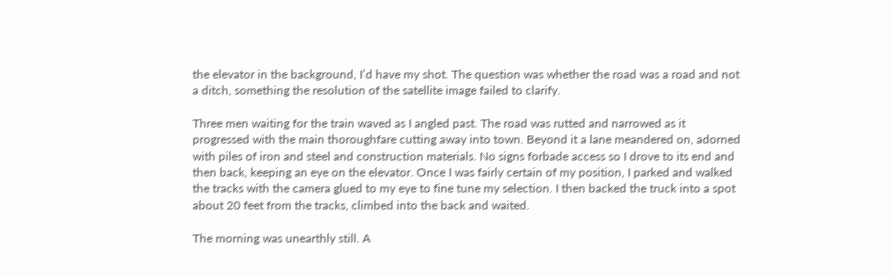the elevator in the background, I’d have my shot. The question was whether the road was a road and not a ditch, something the resolution of the satellite image failed to clarify.

Three men waiting for the train waved as I angled past. The road was rutted and narrowed as it progressed with the main thoroughfare cutting away into town. Beyond it a lane meandered on, adorned with piles of iron and steel and construction materials. No signs forbade access so I drove to its end and then back, keeping an eye on the elevator. Once I was fairly certain of my position, I parked and walked the tracks with the camera glued to my eye to fine tune my selection. I then backed the truck into a spot about 20 feet from the tracks, climbed into the back and waited.

The morning was unearthly still. A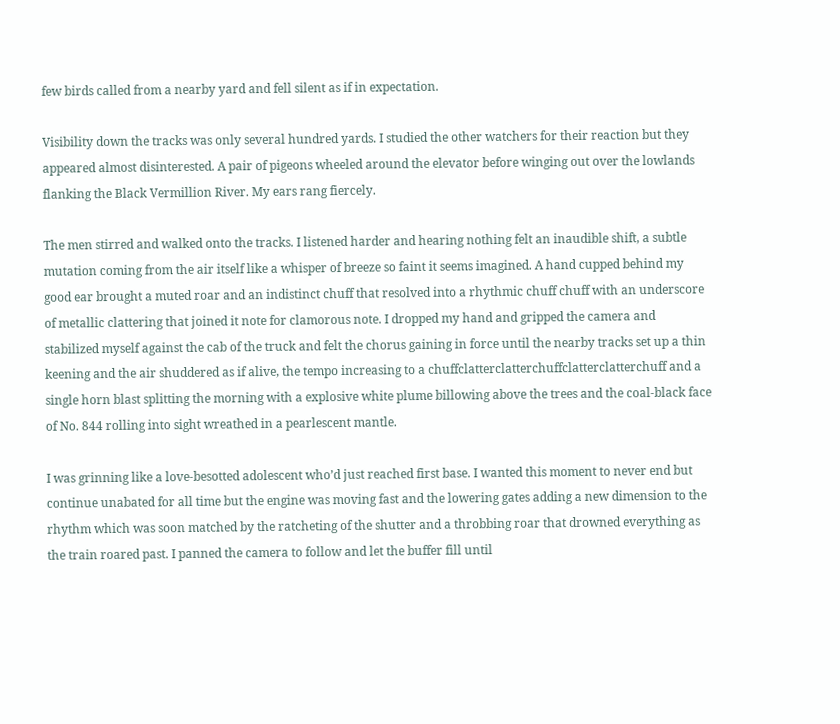few birds called from a nearby yard and fell silent as if in expectation.

Visibility down the tracks was only several hundred yards. I studied the other watchers for their reaction but they appeared almost disinterested. A pair of pigeons wheeled around the elevator before winging out over the lowlands flanking the Black Vermillion River. My ears rang fiercely.

The men stirred and walked onto the tracks. I listened harder and hearing nothing felt an inaudible shift, a subtle mutation coming from the air itself like a whisper of breeze so faint it seems imagined. A hand cupped behind my good ear brought a muted roar and an indistinct chuff that resolved into a rhythmic chuff chuff with an underscore of metallic clattering that joined it note for clamorous note. I dropped my hand and gripped the camera and stabilized myself against the cab of the truck and felt the chorus gaining in force until the nearby tracks set up a thin keening and the air shuddered as if alive, the tempo increasing to a chuffclatterclatterchuffclatterclatterchuff and a single horn blast splitting the morning with a explosive white plume billowing above the trees and the coal-black face of No. 844 rolling into sight wreathed in a pearlescent mantle.

I was grinning like a love-besotted adolescent who’d just reached first base. I wanted this moment to never end but continue unabated for all time but the engine was moving fast and the lowering gates adding a new dimension to the rhythm which was soon matched by the ratcheting of the shutter and a throbbing roar that drowned everything as the train roared past. I panned the camera to follow and let the buffer fill until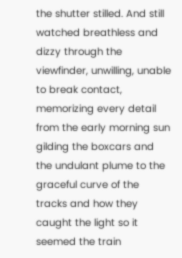the shutter stilled. And still watched breathless and dizzy through the viewfinder, unwilling, unable to break contact, memorizing every detail from the early morning sun gilding the boxcars and the undulant plume to the graceful curve of the tracks and how they caught the light so it seemed the train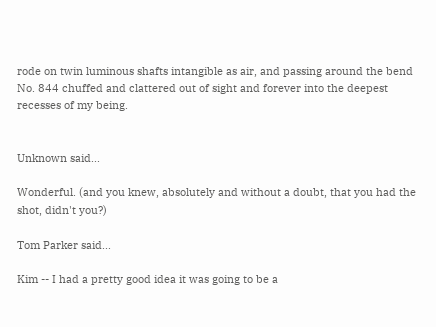rode on twin luminous shafts intangible as air, and passing around the bend No. 844 chuffed and clattered out of sight and forever into the deepest recesses of my being.


Unknown said...

Wonderful. (and you knew, absolutely and without a doubt, that you had the shot, didn't you?)

Tom Parker said...

Kim -- I had a pretty good idea it was going to be a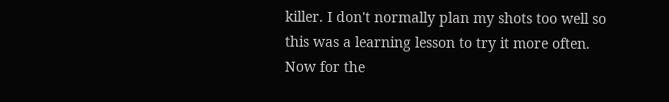killer. I don't normally plan my shots too well so this was a learning lesson to try it more often. Now for the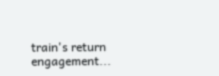train's return engagement...